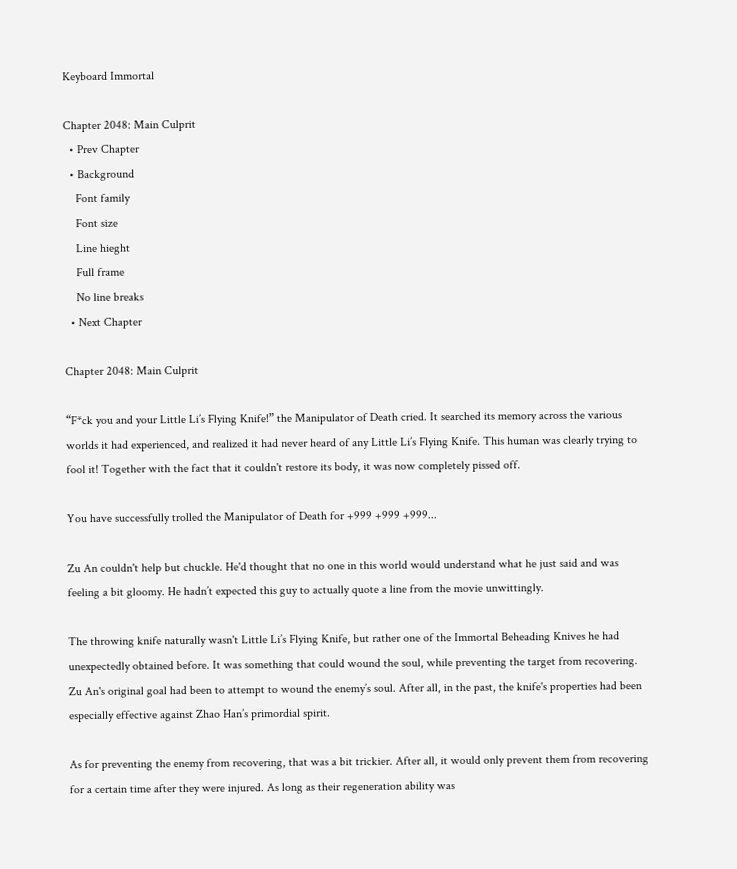Keyboard Immortal

Chapter 2048: Main Culprit
  • Prev Chapter
  • Background
    Font family
    Font size
    Line hieght
    Full frame
    No line breaks
  • Next Chapter

Chapter 2048: Main Culprit

“F*ck you and your Little Li’s Flying Knife!” the Manipulator of Death cried. It searched its memory across the various worlds it had experienced, and realized it had never heard of any Little Li’s Flying Knife. This human was clearly trying to fool it! Together with the fact that it couldn't restore its body, it was now completely pissed off.

You have successfully trolled the Manipulator of Death for +999 +999 +999...

Zu An couldn't help but chuckle. He'd thought that no one in this world would understand what he just said and was feeling a bit gloomy. He hadn’t expected this guy to actually quote a line from the movie unwittingly.

The throwing knife naturally wasn't Little Li’s Flying Knife, but rather one of the Immortal Beheading Knives he had unexpectedly obtained before. It was something that could wound the soul, while preventing the target from recovering. Zu An's original goal had been to attempt to wound the enemy’s soul. After all, in the past, the knife's properties had been especially effective against Zhao Han’s primordial spirit.

As for preventing the enemy from recovering, that was a bit trickier. After all, it would only prevent them from recovering for a certain time after they were injured. As long as their regeneration ability was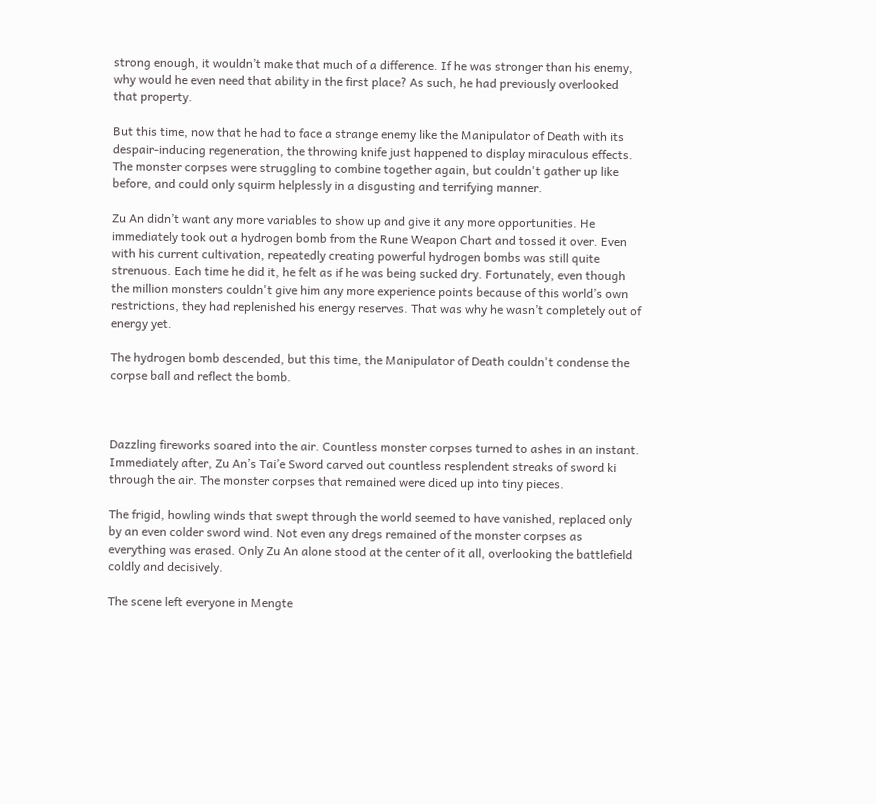strong enough, it wouldn’t make that much of a difference. If he was stronger than his enemy, why would he even need that ability in the first place? As such, he had previously overlooked that property.

But this time, now that he had to face a strange enemy like the Manipulator of Death with its despair-inducing regeneration, the throwing knife just happened to display miraculous effects. The monster corpses were struggling to combine together again, but couldn't gather up like before, and could only squirm helplessly in a disgusting and terrifying manner.

Zu An didn’t want any more variables to show up and give it any more opportunities. He immediately took out a hydrogen bomb from the Rune Weapon Chart and tossed it over. Even with his current cultivation, repeatedly creating powerful hydrogen bombs was still quite strenuous. Each time he did it, he felt as if he was being sucked dry. Fortunately, even though the million monsters couldn't give him any more experience points because of this world’s own restrictions, they had replenished his energy reserves. That was why he wasn’t completely out of energy yet.

The hydrogen bomb descended, but this time, the Manipulator of Death couldn't condense the corpse ball and reflect the bomb.



Dazzling fireworks soared into the air. Countless monster corpses turned to ashes in an instant. Immediately after, Zu An’s Tai’e Sword carved out countless resplendent streaks of sword ki through the air. The monster corpses that remained were diced up into tiny pieces.

The frigid, howling winds that swept through the world seemed to have vanished, replaced only by an even colder sword wind. Not even any dregs remained of the monster corpses as everything was erased. Only Zu An alone stood at the center of it all, overlooking the battlefield coldly and decisively.

The scene left everyone in Mengte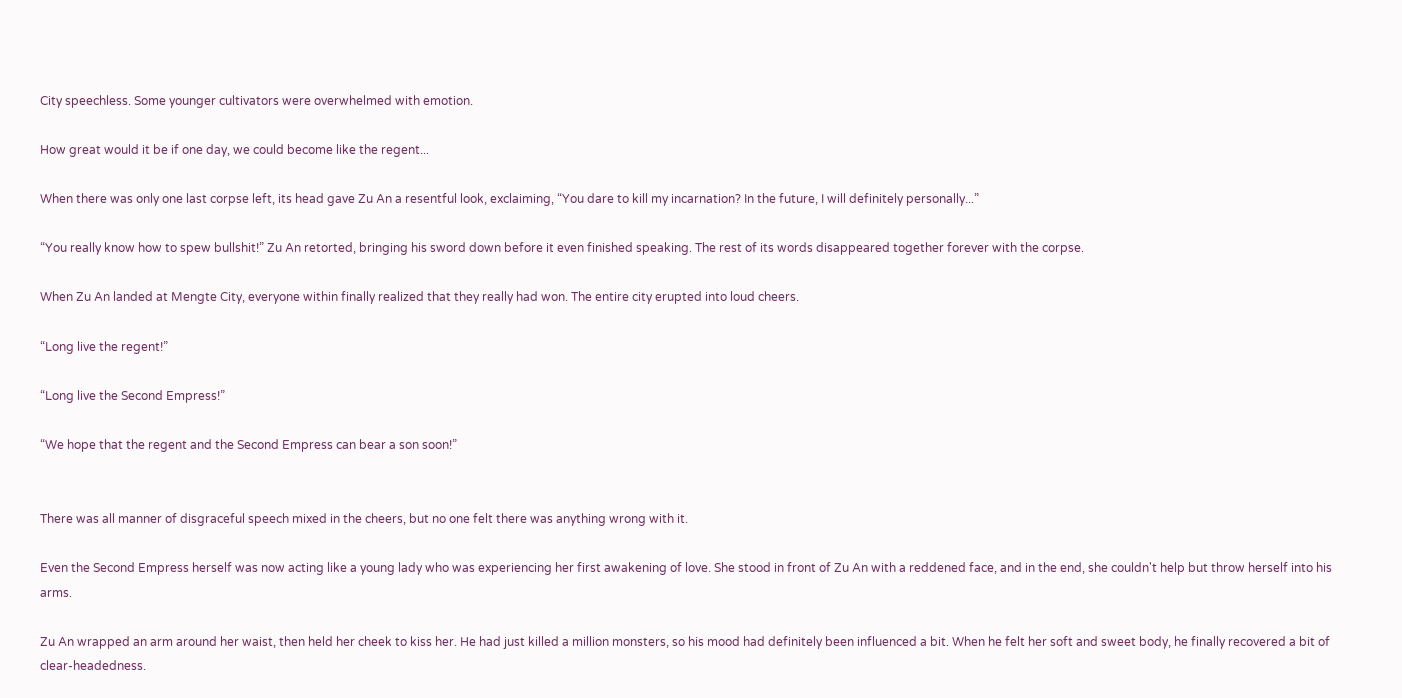City speechless. Some younger cultivators were overwhelmed with emotion.

How great would it be if one day, we could become like the regent...

When there was only one last corpse left, its head gave Zu An a resentful look, exclaiming, “You dare to kill my incarnation? In the future, I will definitely personally...”

“You really know how to spew bullshit!” Zu An retorted, bringing his sword down before it even finished speaking. The rest of its words disappeared together forever with the corpse.

When Zu An landed at Mengte City, everyone within finally realized that they really had won. The entire city erupted into loud cheers.

“Long live the regent!”

“Long live the Second Empress!”

“We hope that the regent and the Second Empress can bear a son soon!”


There was all manner of disgraceful speech mixed in the cheers, but no one felt there was anything wrong with it.

Even the Second Empress herself was now acting like a young lady who was experiencing her first awakening of love. She stood in front of Zu An with a reddened face, and in the end, she couldn't help but throw herself into his arms.

Zu An wrapped an arm around her waist, then held her cheek to kiss her. He had just killed a million monsters, so his mood had definitely been influenced a bit. When he felt her soft and sweet body, he finally recovered a bit of clear-headedness.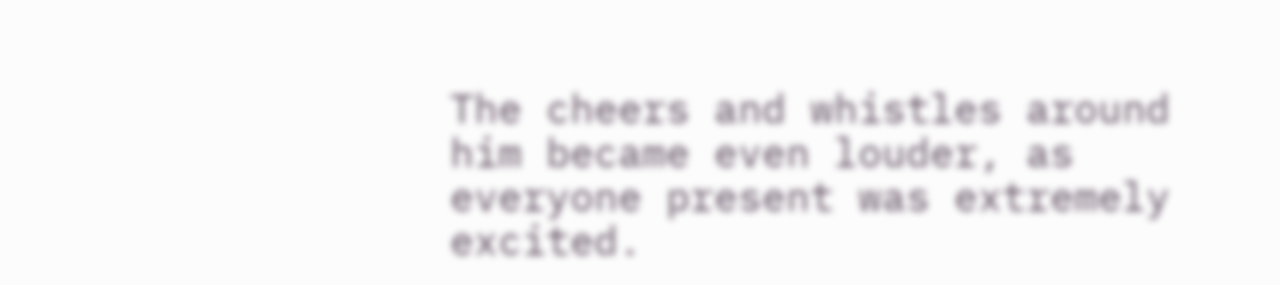The cheers and whistles around him became even louder, as everyone present was extremely excited.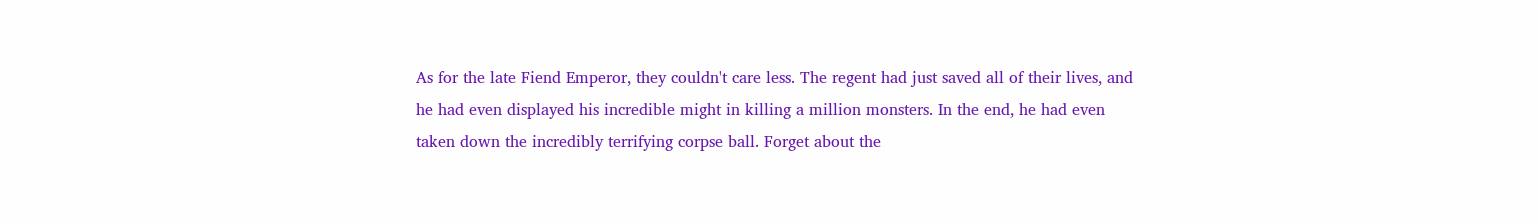As for the late Fiend Emperor, they couldn't care less. The regent had just saved all of their lives, and he had even displayed his incredible might in killing a million monsters. In the end, he had even taken down the incredibly terrifying corpse ball. Forget about the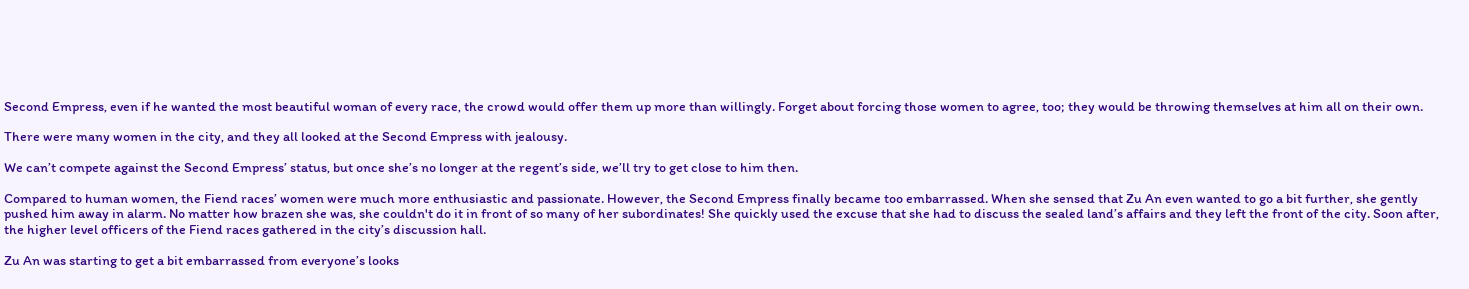Second Empress, even if he wanted the most beautiful woman of every race, the crowd would offer them up more than willingly. Forget about forcing those women to agree, too; they would be throwing themselves at him all on their own.

There were many women in the city, and they all looked at the Second Empress with jealousy.

We can’t compete against the Second Empress’ status, but once she’s no longer at the regent’s side, we’ll try to get close to him then.

Compared to human women, the Fiend races’ women were much more enthusiastic and passionate. However, the Second Empress finally became too embarrassed. When she sensed that Zu An even wanted to go a bit further, she gently pushed him away in alarm. No matter how brazen she was, she couldn't do it in front of so many of her subordinates! She quickly used the excuse that she had to discuss the sealed land’s affairs and they left the front of the city. Soon after, the higher level officers of the Fiend races gathered in the city’s discussion hall.

Zu An was starting to get a bit embarrassed from everyone’s looks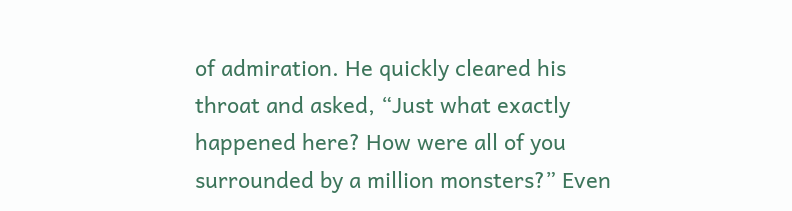of admiration. He quickly cleared his throat and asked, “Just what exactly happened here? How were all of you surrounded by a million monsters?” Even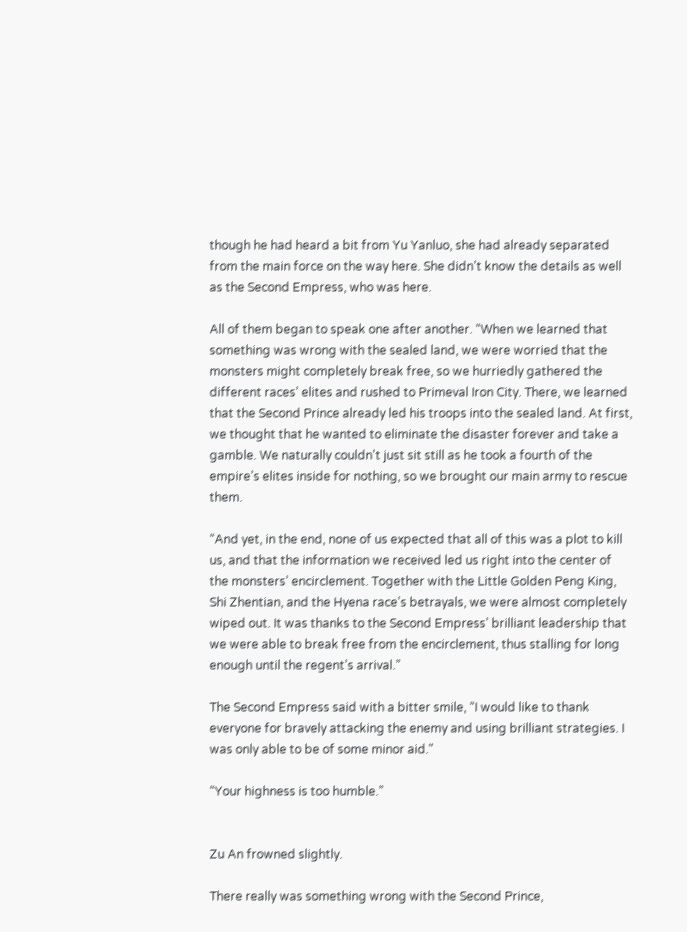though he had heard a bit from Yu Yanluo, she had already separated from the main force on the way here. She didn’t know the details as well as the Second Empress, who was here.

All of them began to speak one after another. “When we learned that something was wrong with the sealed land, we were worried that the monsters might completely break free, so we hurriedly gathered the different races’ elites and rushed to Primeval Iron City. There, we learned that the Second Prince already led his troops into the sealed land. At first, we thought that he wanted to eliminate the disaster forever and take a gamble. We naturally couldn't just sit still as he took a fourth of the empire’s elites inside for nothing, so we brought our main army to rescue them.

“And yet, in the end, none of us expected that all of this was a plot to kill us, and that the information we received led us right into the center of the monsters’ encirclement. Together with the Little Golden Peng King, Shi Zhentian, and the Hyena race’s betrayals, we were almost completely wiped out. It was thanks to the Second Empress’ brilliant leadership that we were able to break free from the encirclement, thus stalling for long enough until the regent’s arrival.”

The Second Empress said with a bitter smile, “I would like to thank everyone for bravely attacking the enemy and using brilliant strategies. I was only able to be of some minor aid."

“Your highness is too humble.”


Zu An frowned slightly.

There really was something wrong with the Second Prince,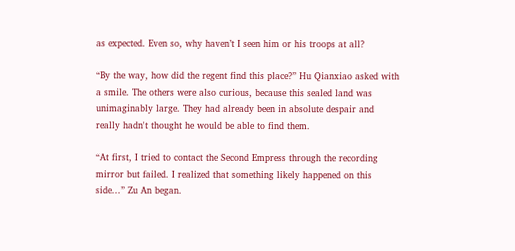as expected. Even so, why haven’t I seen him or his troops at all?

“By the way, how did the regent find this place?” Hu Qianxiao asked with a smile. The others were also curious, because this sealed land was unimaginably large. They had already been in absolute despair and really hadn't thought he would be able to find them.

“At first, I tried to contact the Second Empress through the recording mirror but failed. I realized that something likely happened on this side...” Zu An began.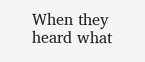When they heard what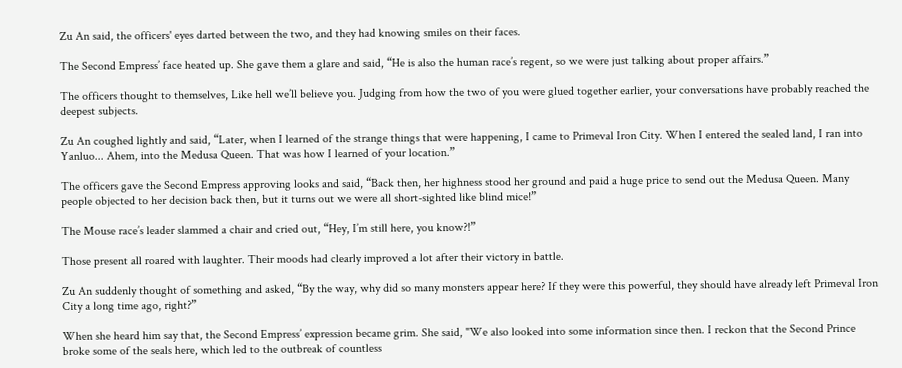Zu An said, the officers' eyes darted between the two, and they had knowing smiles on their faces.

The Second Empress’ face heated up. She gave them a glare and said, “He is also the human race’s regent, so we were just talking about proper affairs.”

The officers thought to themselves, Like hell we’ll believe you. Judging from how the two of you were glued together earlier, your conversations have probably reached the deepest subjects.

Zu An coughed lightly and said, “Later, when I learned of the strange things that were happening, I came to Primeval Iron City. When I entered the sealed land, I ran into Yanluo... Ahem, into the Medusa Queen. That was how I learned of your location.”

The officers gave the Second Empress approving looks and said, “Back then, her highness stood her ground and paid a huge price to send out the Medusa Queen. Many people objected to her decision back then, but it turns out we were all short-sighted like blind mice!”

The Mouse race’s leader slammed a chair and cried out, “Hey, I’m still here, you know?!”

Those present all roared with laughter. Their moods had clearly improved a lot after their victory in battle.

Zu An suddenly thought of something and asked, “By the way, why did so many monsters appear here? If they were this powerful, they should have already left Primeval Iron City a long time ago, right?”

When she heard him say that, the Second Empress’ expression became grim. She said, "We also looked into some information since then. I reckon that the Second Prince broke some of the seals here, which led to the outbreak of countless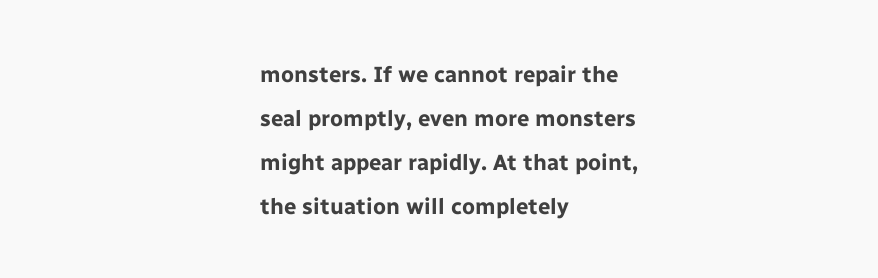monsters. If we cannot repair the seal promptly, even more monsters might appear rapidly. At that point, the situation will completely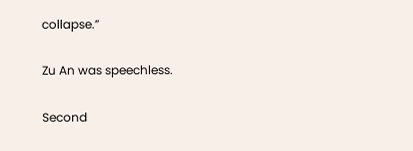collapse.”

Zu An was speechless.

Second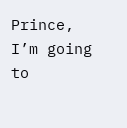Prince, I’m going to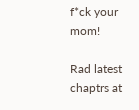f*ck your mom!

Rad latest chaptrs at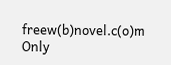freew(b)novel.c(o)m Only